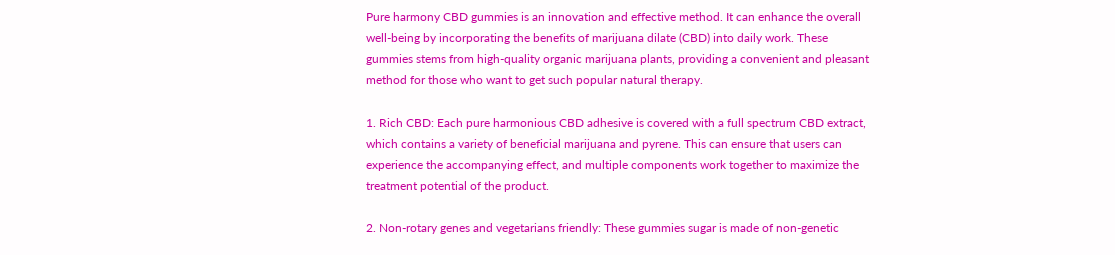Pure harmony CBD gummies is an innovation and effective method. It can enhance the overall well-being by incorporating the benefits of marijuana dilate (CBD) into daily work. These gummies stems from high-quality organic marijuana plants, providing a convenient and pleasant method for those who want to get such popular natural therapy.

1. Rich CBD: Each pure harmonious CBD adhesive is covered with a full spectrum CBD extract, which contains a variety of beneficial marijuana and pyrene. This can ensure that users can experience the accompanying effect, and multiple components work together to maximize the treatment potential of the product.

2. Non-rotary genes and vegetarians friendly: These gummies sugar is made of non-genetic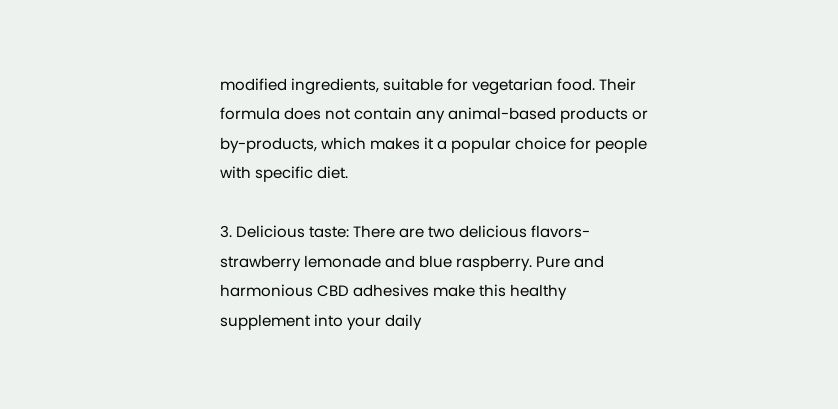modified ingredients, suitable for vegetarian food. Their formula does not contain any animal-based products or by-products, which makes it a popular choice for people with specific diet.

3. Delicious taste: There are two delicious flavors-strawberry lemonade and blue raspberry. Pure and harmonious CBD adhesives make this healthy supplement into your daily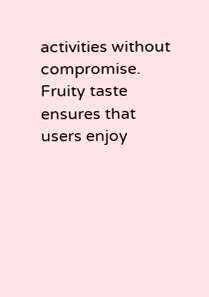activities without compromise. Fruity taste ensures that users enjoy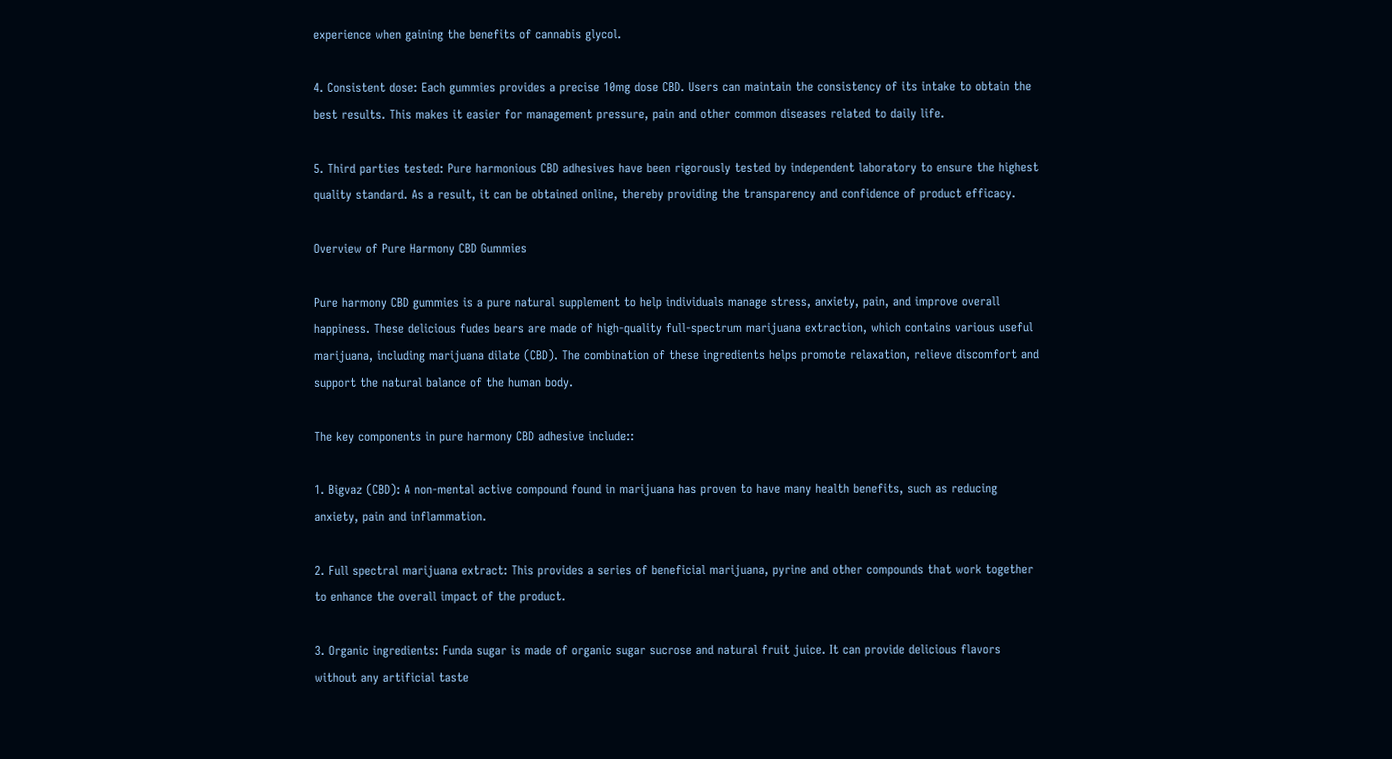experience when gaining the benefits of cannabis glycol.

4. Consistent dose: Each gummies provides a precise 10mg dose CBD. Users can maintain the consistency of its intake to obtain the best results. This makes it easier for management pressure, pain and other common diseases related to daily life.

5. Third parties tested: Pure harmonious CBD adhesives have been rigorously tested by independent laboratory to ensure the highest quality standard. As a result, it can be obtained online, thereby providing the transparency and confidence of product efficacy.

Overview of Pure Harmony CBD Gummies

Pure harmony CBD gummies is a pure natural supplement to help individuals manage stress, anxiety, pain, and improve overall happiness. These delicious fudes bears are made of high-quality full-spectrum marijuana extraction, which contains various useful marijuana, including marijuana dilate (CBD). The combination of these ingredients helps promote relaxation, relieve discomfort and support the natural balance of the human body.

The key components in pure harmony CBD adhesive include::

1. Bigvaz (CBD): A non-mental active compound found in marijuana has proven to have many health benefits, such as reducing anxiety, pain and inflammation.

2. Full spectral marijuana extract: This provides a series of beneficial marijuana, pyrine and other compounds that work together to enhance the overall impact of the product.

3. Organic ingredients: Funda sugar is made of organic sugar sucrose and natural fruit juice. It can provide delicious flavors without any artificial taste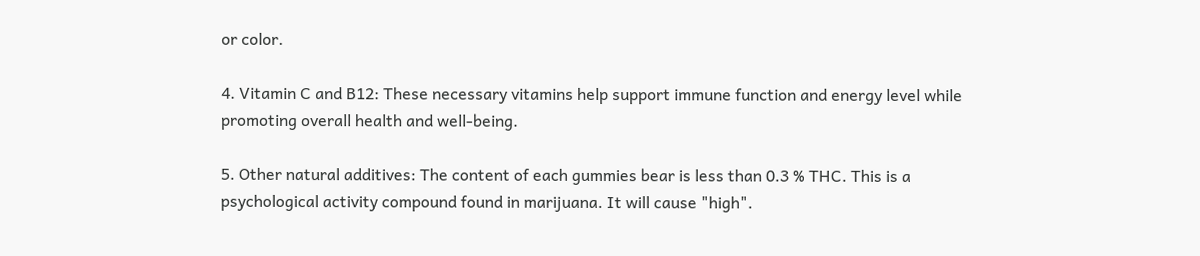or color.

4. Vitamin C and B12: These necessary vitamins help support immune function and energy level while promoting overall health and well-being.

5. Other natural additives: The content of each gummies bear is less than 0.3 % THC. This is a psychological activity compound found in marijuana. It will cause "high".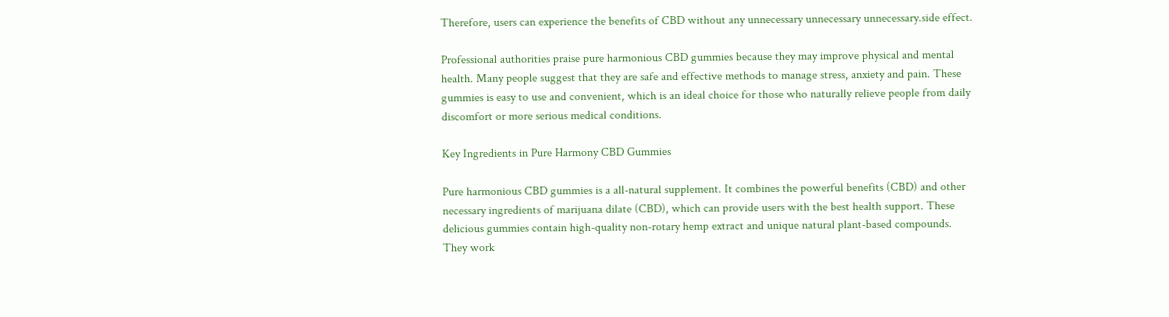Therefore, users can experience the benefits of CBD without any unnecessary unnecessary unnecessary.side effect.

Professional authorities praise pure harmonious CBD gummies because they may improve physical and mental health. Many people suggest that they are safe and effective methods to manage stress, anxiety and pain. These gummies is easy to use and convenient, which is an ideal choice for those who naturally relieve people from daily discomfort or more serious medical conditions.

Key Ingredients in Pure Harmony CBD Gummies

Pure harmonious CBD gummies is a all-natural supplement. It combines the powerful benefits (CBD) and other necessary ingredients of marijuana dilate (CBD), which can provide users with the best health support. These delicious gummies contain high-quality non-rotary hemp extract and unique natural plant-based compounds. They work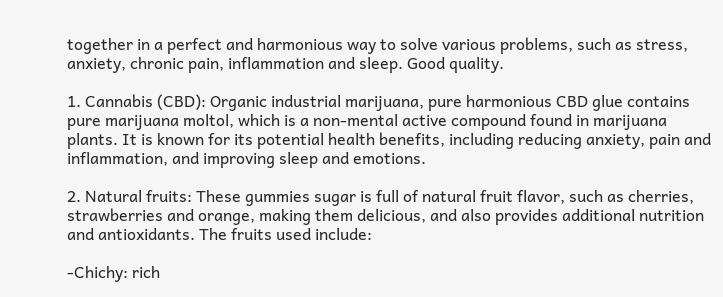together in a perfect and harmonious way to solve various problems, such as stress, anxiety, chronic pain, inflammation and sleep. Good quality.

1. Cannabis (CBD): Organic industrial marijuana, pure harmonious CBD glue contains pure marijuana moltol, which is a non-mental active compound found in marijuana plants. It is known for its potential health benefits, including reducing anxiety, pain and inflammation, and improving sleep and emotions.

2. Natural fruits: These gummies sugar is full of natural fruit flavor, such as cherries, strawberries and orange, making them delicious, and also provides additional nutrition and antioxidants. The fruits used include:

-Chichy: rich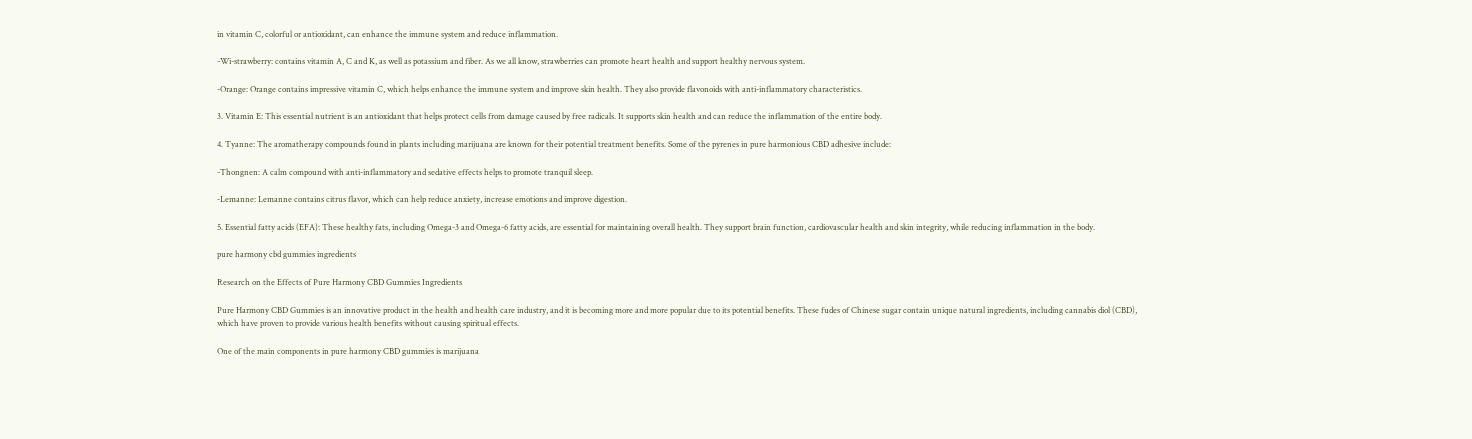in vitamin C, colorful or antioxidant, can enhance the immune system and reduce inflammation.

-Wi-strawberry: contains vitamin A, C and K, as well as potassium and fiber. As we all know, strawberries can promote heart health and support healthy nervous system.

-Orange: Orange contains impressive vitamin C, which helps enhance the immune system and improve skin health. They also provide flavonoids with anti-inflammatory characteristics.

3. Vitamin E: This essential nutrient is an antioxidant that helps protect cells from damage caused by free radicals. It supports skin health and can reduce the inflammation of the entire body.

4. Tyanne: The aromatherapy compounds found in plants including marijuana are known for their potential treatment benefits. Some of the pyrenes in pure harmonious CBD adhesive include:

-Thongnen: A calm compound with anti-inflammatory and sedative effects helps to promote tranquil sleep.

-Lemanne: Lemanne contains citrus flavor, which can help reduce anxiety, increase emotions and improve digestion.

5. Essential fatty acids (EFA): These healthy fats, including Omega-3 and Omega-6 fatty acids, are essential for maintaining overall health. They support brain function, cardiovascular health and skin integrity, while reducing inflammation in the body.

pure harmony cbd gummies ingredients

Research on the Effects of Pure Harmony CBD Gummies Ingredients

Pure Harmony CBD Gummies is an innovative product in the health and health care industry, and it is becoming more and more popular due to its potential benefits. These fudes of Chinese sugar contain unique natural ingredients, including cannabis diol (CBD), which have proven to provide various health benefits without causing spiritual effects.

One of the main components in pure harmony CBD gummies is marijuana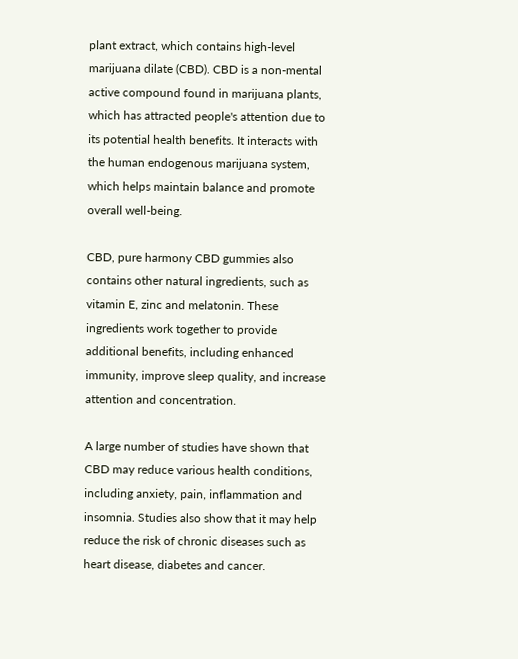plant extract, which contains high-level marijuana dilate (CBD). CBD is a non-mental active compound found in marijuana plants, which has attracted people's attention due to its potential health benefits. It interacts with the human endogenous marijuana system, which helps maintain balance and promote overall well-being.

CBD, pure harmony CBD gummies also contains other natural ingredients, such as vitamin E, zinc and melatonin. These ingredients work together to provide additional benefits, including enhanced immunity, improve sleep quality, and increase attention and concentration.

A large number of studies have shown that CBD may reduce various health conditions, including anxiety, pain, inflammation and insomnia. Studies also show that it may help reduce the risk of chronic diseases such as heart disease, diabetes and cancer.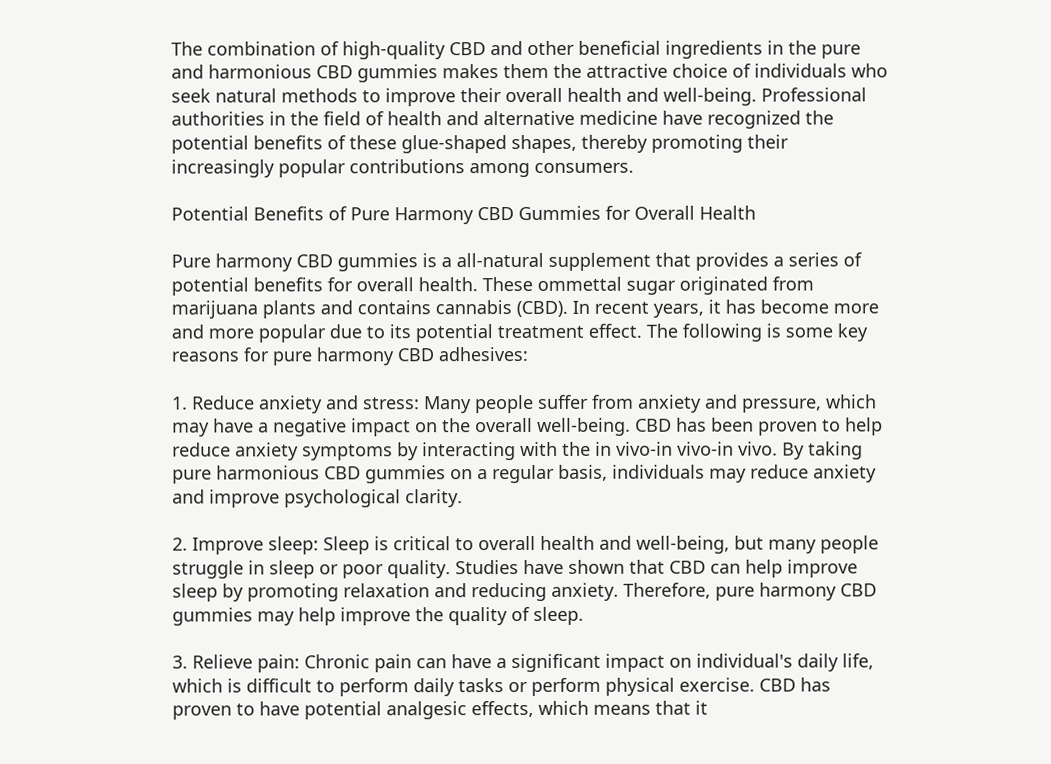The combination of high-quality CBD and other beneficial ingredients in the pure and harmonious CBD gummies makes them the attractive choice of individuals who seek natural methods to improve their overall health and well-being. Professional authorities in the field of health and alternative medicine have recognized the potential benefits of these glue-shaped shapes, thereby promoting their increasingly popular contributions among consumers.

Potential Benefits of Pure Harmony CBD Gummies for Overall Health

Pure harmony CBD gummies is a all-natural supplement that provides a series of potential benefits for overall health. These ommettal sugar originated from marijuana plants and contains cannabis (CBD). In recent years, it has become more and more popular due to its potential treatment effect. The following is some key reasons for pure harmony CBD adhesives:

1. Reduce anxiety and stress: Many people suffer from anxiety and pressure, which may have a negative impact on the overall well-being. CBD has been proven to help reduce anxiety symptoms by interacting with the in vivo-in vivo-in vivo. By taking pure harmonious CBD gummies on a regular basis, individuals may reduce anxiety and improve psychological clarity.

2. Improve sleep: Sleep is critical to overall health and well-being, but many people struggle in sleep or poor quality. Studies have shown that CBD can help improve sleep by promoting relaxation and reducing anxiety. Therefore, pure harmony CBD gummies may help improve the quality of sleep.

3. Relieve pain: Chronic pain can have a significant impact on individual's daily life, which is difficult to perform daily tasks or perform physical exercise. CBD has proven to have potential analgesic effects, which means that it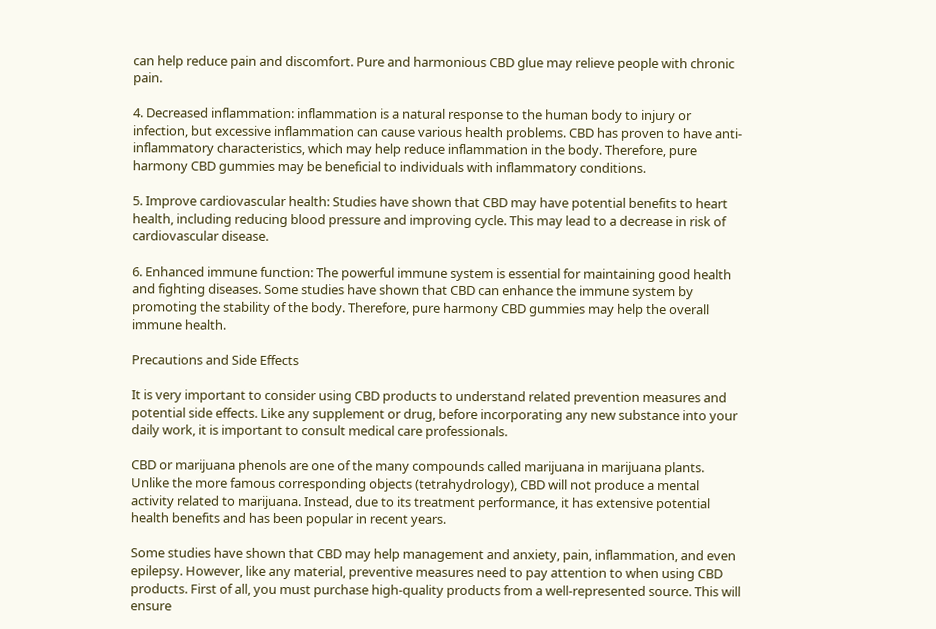can help reduce pain and discomfort. Pure and harmonious CBD glue may relieve people with chronic pain.

4. Decreased inflammation: inflammation is a natural response to the human body to injury or infection, but excessive inflammation can cause various health problems. CBD has proven to have anti-inflammatory characteristics, which may help reduce inflammation in the body. Therefore, pure harmony CBD gummies may be beneficial to individuals with inflammatory conditions.

5. Improve cardiovascular health: Studies have shown that CBD may have potential benefits to heart health, including reducing blood pressure and improving cycle. This may lead to a decrease in risk of cardiovascular disease.

6. Enhanced immune function: The powerful immune system is essential for maintaining good health and fighting diseases. Some studies have shown that CBD can enhance the immune system by promoting the stability of the body. Therefore, pure harmony CBD gummies may help the overall immune health.

Precautions and Side Effects

It is very important to consider using CBD products to understand related prevention measures and potential side effects. Like any supplement or drug, before incorporating any new substance into your daily work, it is important to consult medical care professionals.

CBD or marijuana phenols are one of the many compounds called marijuana in marijuana plants. Unlike the more famous corresponding objects (tetrahydrology), CBD will not produce a mental activity related to marijuana. Instead, due to its treatment performance, it has extensive potential health benefits and has been popular in recent years.

Some studies have shown that CBD may help management and anxiety, pain, inflammation, and even epilepsy. However, like any material, preventive measures need to pay attention to when using CBD products. First of all, you must purchase high-quality products from a well-represented source. This will ensure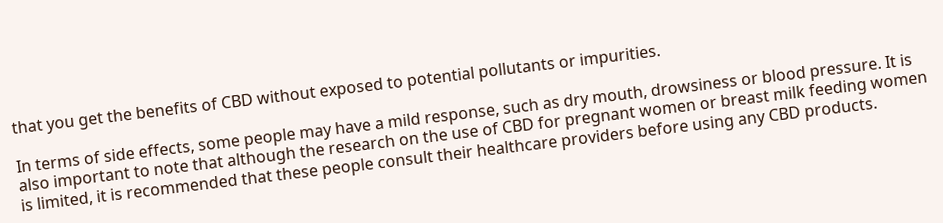that you get the benefits of CBD without exposed to potential pollutants or impurities.

In terms of side effects, some people may have a mild response, such as dry mouth, drowsiness or blood pressure. It is also important to note that although the research on the use of CBD for pregnant women or breast milk feeding women is limited, it is recommended that these people consult their healthcare providers before using any CBD products.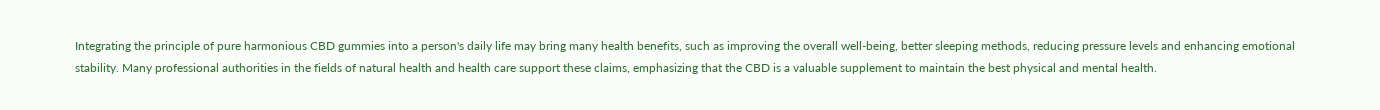Integrating the principle of pure harmonious CBD gummies into a person's daily life may bring many health benefits, such as improving the overall well-being, better sleeping methods, reducing pressure levels and enhancing emotional stability. Many professional authorities in the fields of natural health and health care support these claims, emphasizing that the CBD is a valuable supplement to maintain the best physical and mental health.